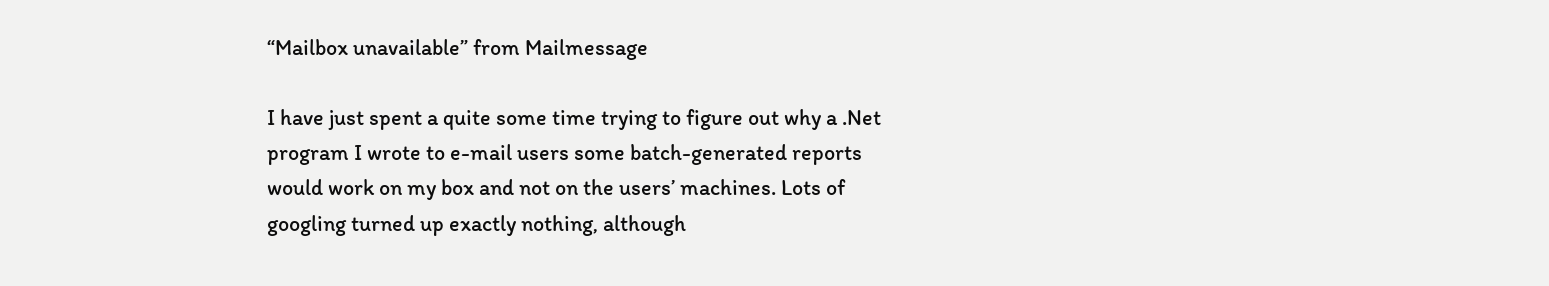“Mailbox unavailable” from Mailmessage

I have just spent a quite some time trying to figure out why a .Net program I wrote to e-mail users some batch-generated reports would work on my box and not on the users’ machines. Lots of googling turned up exactly nothing, although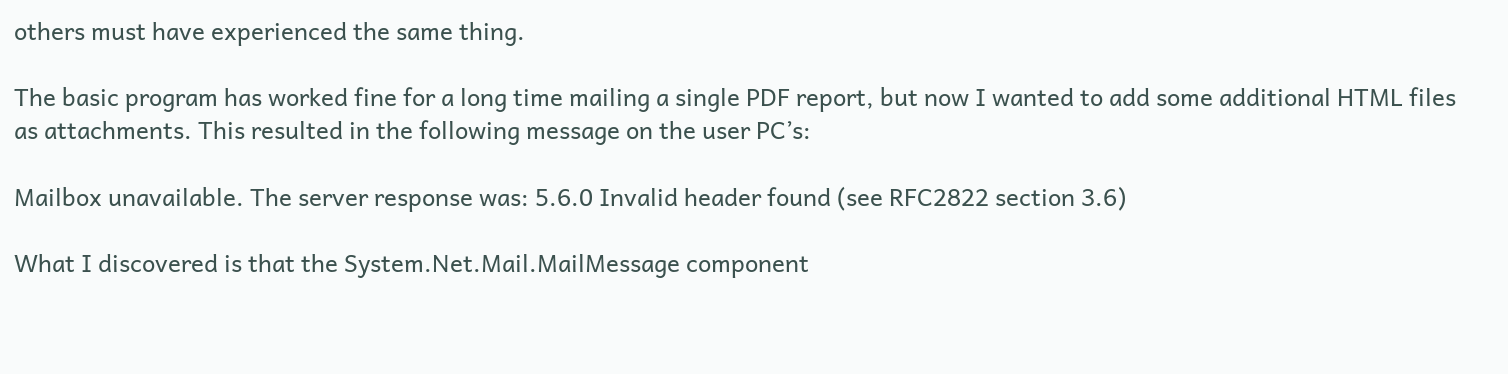others must have experienced the same thing.

The basic program has worked fine for a long time mailing a single PDF report, but now I wanted to add some additional HTML files as attachments. This resulted in the following message on the user PC’s:

Mailbox unavailable. The server response was: 5.6.0 Invalid header found (see RFC2822 section 3.6)

What I discovered is that the System.Net.Mail.MailMessage component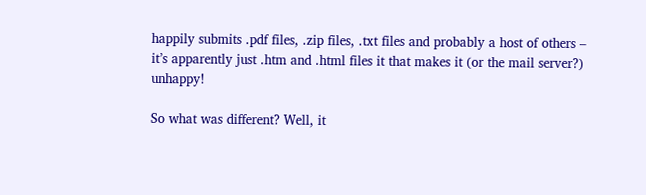happily submits .pdf files, .zip files, .txt files and probably a host of others – it’s apparently just .htm and .html files it that makes it (or the mail server?) unhappy!

So what was different? Well, it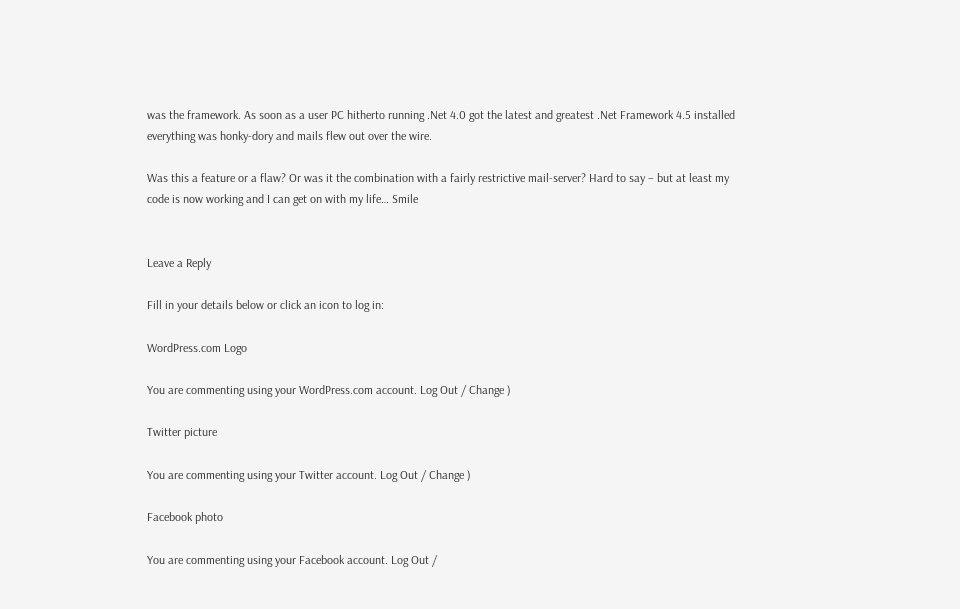was the framework. As soon as a user PC hitherto running .Net 4.0 got the latest and greatest .Net Framework 4.5 installed everything was honky-dory and mails flew out over the wire.

Was this a feature or a flaw? Or was it the combination with a fairly restrictive mail-server? Hard to say – but at least my code is now working and I can get on with my life… Smile


Leave a Reply

Fill in your details below or click an icon to log in:

WordPress.com Logo

You are commenting using your WordPress.com account. Log Out / Change )

Twitter picture

You are commenting using your Twitter account. Log Out / Change )

Facebook photo

You are commenting using your Facebook account. Log Out /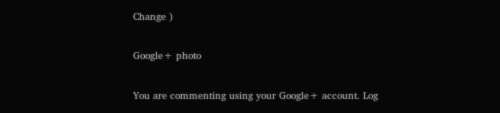Change )

Google+ photo

You are commenting using your Google+ account. Log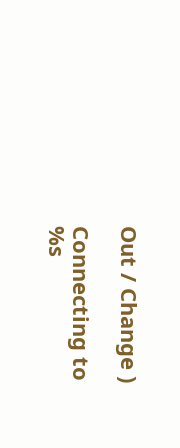Out / Change )

Connecting to %s